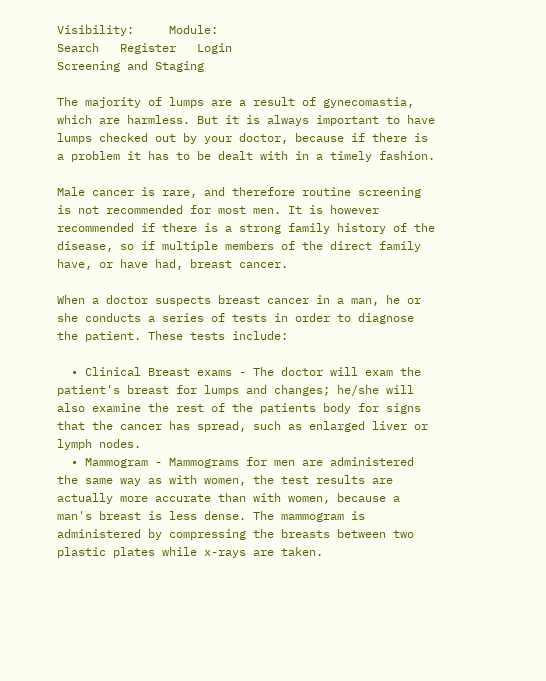Visibility:     Module:
Search   Register   Login
Screening and Staging

The majority of lumps are a result of gynecomastia, which are harmless. But it is always important to have lumps checked out by your doctor, because if there is a problem it has to be dealt with in a timely fashion.

Male cancer is rare, and therefore routine screening is not recommended for most men. It is however recommended if there is a strong family history of the disease, so if multiple members of the direct family have, or have had, breast cancer.

When a doctor suspects breast cancer in a man, he or she conducts a series of tests in order to diagnose the patient. These tests include:

  • Clinical Breast exams - The doctor will exam the patient's breast for lumps and changes; he/she will also examine the rest of the patients body for signs that the cancer has spread, such as enlarged liver or lymph nodes.
  • Mammogram - Mammograms for men are administered the same way as with women, the test results are actually more accurate than with women, because a man's breast is less dense. The mammogram is administered by compressing the breasts between two plastic plates while x-rays are taken.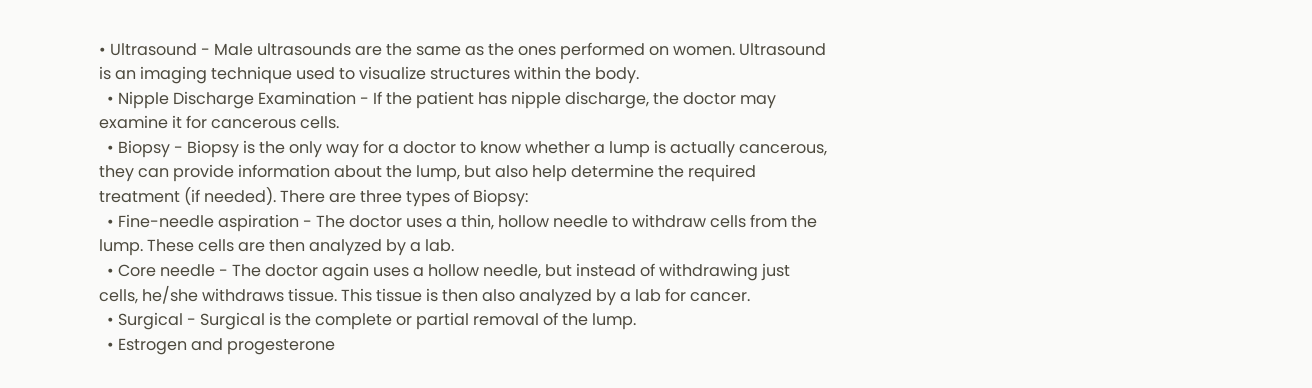• Ultrasound - Male ultrasounds are the same as the ones performed on women. Ultrasound is an imaging technique used to visualize structures within the body.
  • Nipple Discharge Examination - If the patient has nipple discharge, the doctor may examine it for cancerous cells.
  • Biopsy - Biopsy is the only way for a doctor to know whether a lump is actually cancerous, they can provide information about the lump, but also help determine the required treatment (if needed). There are three types of Biopsy:
  • Fine-needle aspiration - The doctor uses a thin, hollow needle to withdraw cells from the lump. These cells are then analyzed by a lab.
  • Core needle - The doctor again uses a hollow needle, but instead of withdrawing just cells, he/she withdraws tissue. This tissue is then also analyzed by a lab for cancer.
  • Surgical - Surgical is the complete or partial removal of the lump.
  • Estrogen and progesterone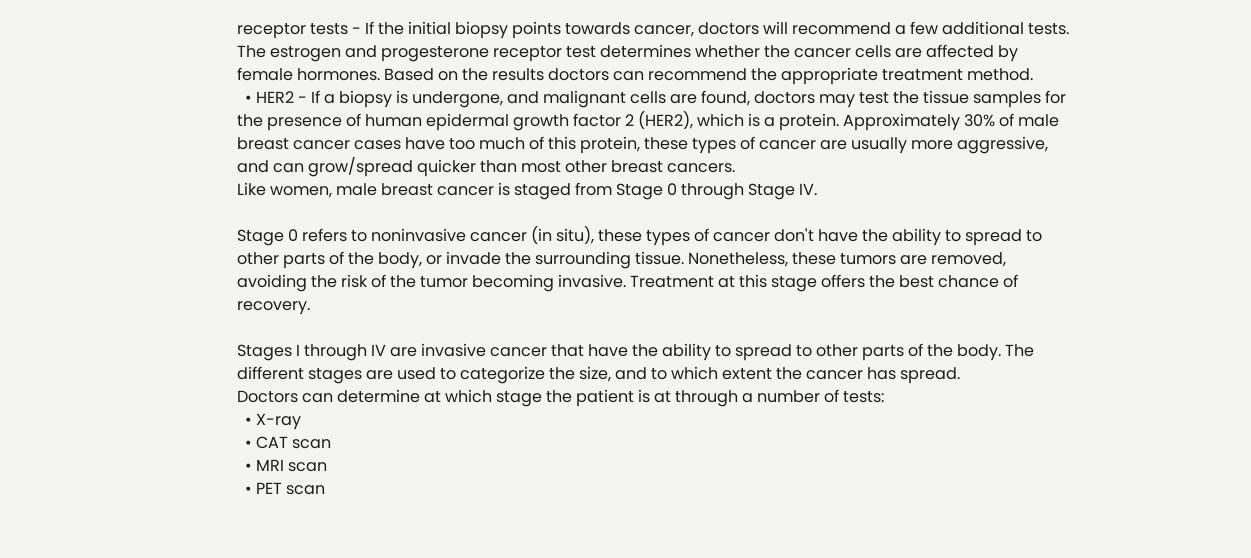receptor tests - If the initial biopsy points towards cancer, doctors will recommend a few additional tests. The estrogen and progesterone receptor test determines whether the cancer cells are affected by female hormones. Based on the results doctors can recommend the appropriate treatment method.
  • HER2 - If a biopsy is undergone, and malignant cells are found, doctors may test the tissue samples for the presence of human epidermal growth factor 2 (HER2), which is a protein. Approximately 30% of male breast cancer cases have too much of this protein, these types of cancer are usually more aggressive, and can grow/spread quicker than most other breast cancers.
Like women, male breast cancer is staged from Stage 0 through Stage IV.

Stage 0 refers to noninvasive cancer (in situ), these types of cancer don't have the ability to spread to other parts of the body, or invade the surrounding tissue. Nonetheless, these tumors are removed, avoiding the risk of the tumor becoming invasive. Treatment at this stage offers the best chance of recovery.

Stages I through IV are invasive cancer that have the ability to spread to other parts of the body. The different stages are used to categorize the size, and to which extent the cancer has spread.
Doctors can determine at which stage the patient is at through a number of tests:
  • X-ray
  • CAT scan
  • MRI scan
  • PET scan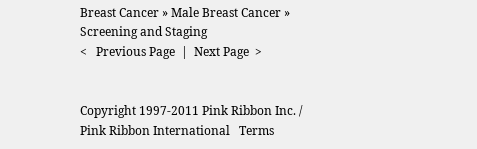Breast Cancer » Male Breast Cancer » Screening and Staging
<   Previous Page  |  Next Page  >


Copyright 1997-2011 Pink Ribbon Inc. / Pink Ribbon International   Terms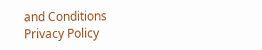and Conditions  Privacy Policy